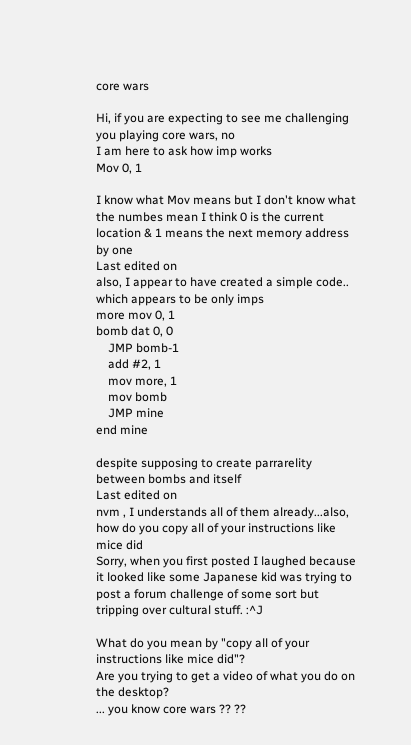core wars

Hi, if you are expecting to see me challenging you playing core wars, no
I am here to ask how imp works
Mov 0, 1

I know what Mov means but I don't know what the numbes mean I think 0 is the current location & 1 means the next memory address by one
Last edited on
also, I appear to have created a simple code..
which appears to be only imps
more mov 0, 1
bomb dat 0, 0
    JMP bomb-1
    add #2, 1
    mov more, 1
    mov bomb
    JMP mine
end mine

despite supposing to create parrarelity between bombs and itself
Last edited on
nvm , I understands all of them already...also, how do you copy all of your instructions like mice did
Sorry, when you first posted I laughed because it looked like some Japanese kid was trying to post a forum challenge of some sort but tripping over cultural stuff. :^J

What do you mean by "copy all of your instructions like mice did"?
Are you trying to get a video of what you do on the desktop?
... you know core wars ?? ??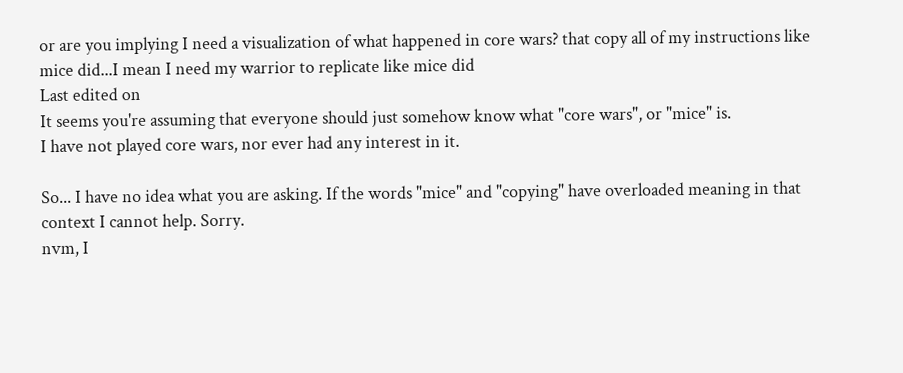or are you implying I need a visualization of what happened in core wars? that copy all of my instructions like mice did...I mean I need my warrior to replicate like mice did
Last edited on
It seems you're assuming that everyone should just somehow know what "core wars", or "mice" is.
I have not played core wars, nor ever had any interest in it.

So... I have no idea what you are asking. If the words "mice" and "copying" have overloaded meaning in that context I cannot help. Sorry.
nvm, I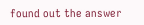found out the answer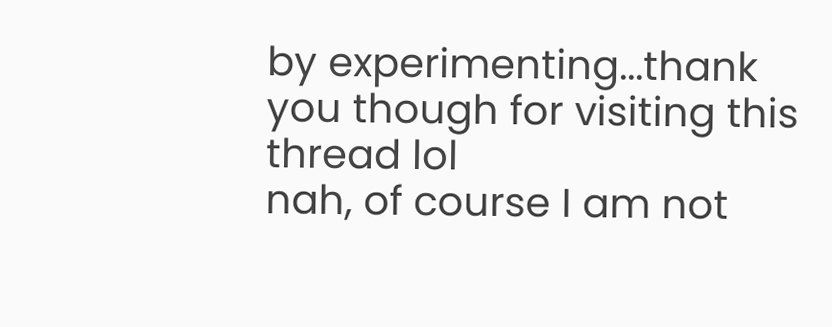by experimenting...thank you though for visiting this thread lol
nah, of course I am not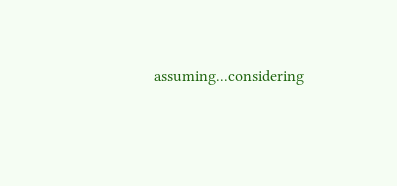assuming...considering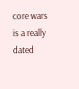core wars is a really dated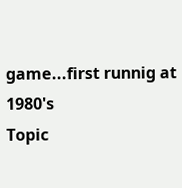game...first runnig at 1980's
Topic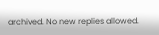archived. No new replies allowed.